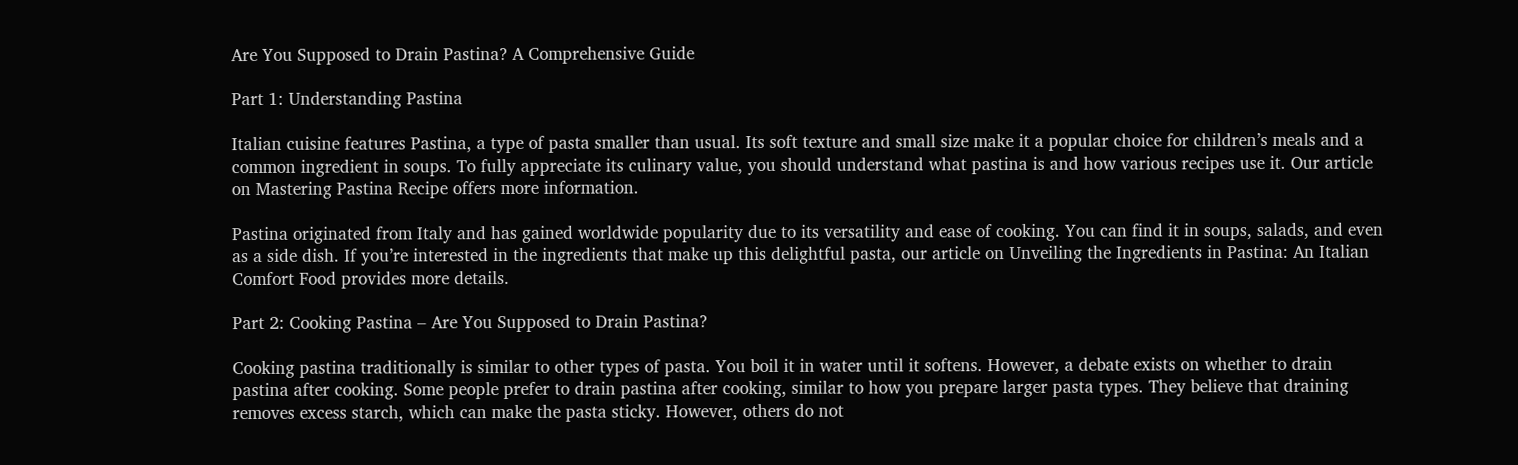Are You Supposed to Drain Pastina? A Comprehensive Guide

Part 1: Understanding Pastina

Italian cuisine features Pastina, a type of pasta smaller than usual. Its soft texture and small size make it a popular choice for children’s meals and a common ingredient in soups. To fully appreciate its culinary value, you should understand what pastina is and how various recipes use it. Our article on Mastering Pastina Recipe offers more information.

Pastina originated from Italy and has gained worldwide popularity due to its versatility and ease of cooking. You can find it in soups, salads, and even as a side dish. If you’re interested in the ingredients that make up this delightful pasta, our article on Unveiling the Ingredients in Pastina: An Italian Comfort Food provides more details.

Part 2: Cooking Pastina – Are You Supposed to Drain Pastina?

Cooking pastina traditionally is similar to other types of pasta. You boil it in water until it softens. However, a debate exists on whether to drain pastina after cooking. Some people prefer to drain pastina after cooking, similar to how you prepare larger pasta types. They believe that draining removes excess starch, which can make the pasta sticky. However, others do not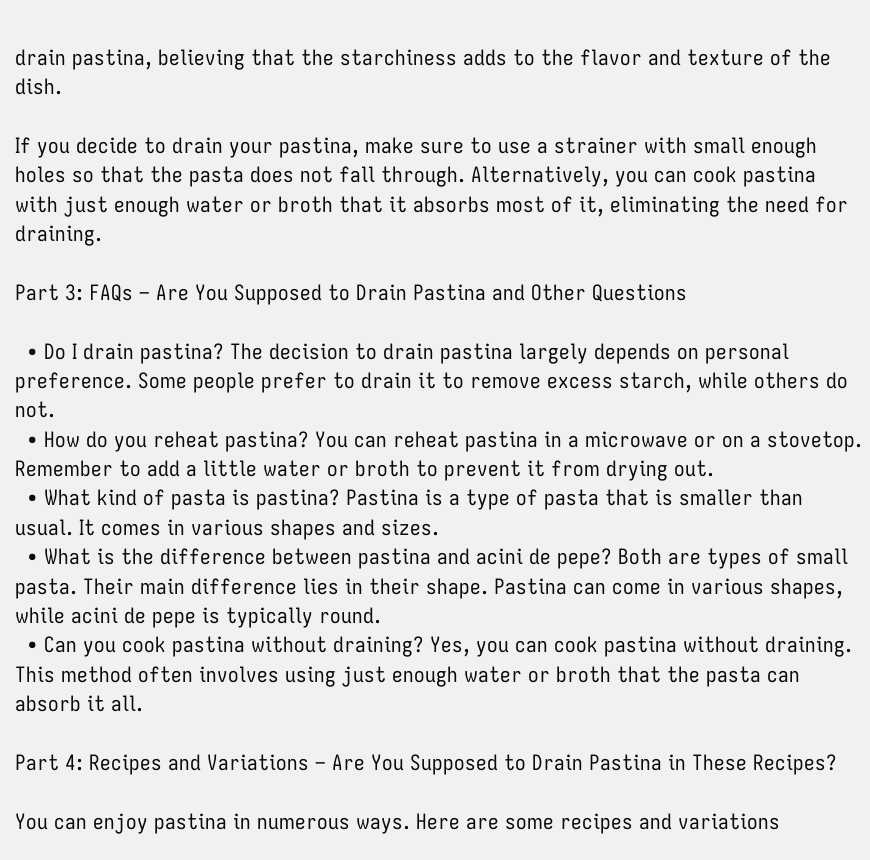drain pastina, believing that the starchiness adds to the flavor and texture of the dish.

If you decide to drain your pastina, make sure to use a strainer with small enough holes so that the pasta does not fall through. Alternatively, you can cook pastina with just enough water or broth that it absorbs most of it, eliminating the need for draining.

Part 3: FAQs – Are You Supposed to Drain Pastina and Other Questions

  • Do I drain pastina? The decision to drain pastina largely depends on personal preference. Some people prefer to drain it to remove excess starch, while others do not.
  • How do you reheat pastina? You can reheat pastina in a microwave or on a stovetop. Remember to add a little water or broth to prevent it from drying out.
  • What kind of pasta is pastina? Pastina is a type of pasta that is smaller than usual. It comes in various shapes and sizes.
  • What is the difference between pastina and acini de pepe? Both are types of small pasta. Their main difference lies in their shape. Pastina can come in various shapes, while acini de pepe is typically round.
  • Can you cook pastina without draining? Yes, you can cook pastina without draining. This method often involves using just enough water or broth that the pasta can absorb it all.

Part 4: Recipes and Variations – Are You Supposed to Drain Pastina in These Recipes?

You can enjoy pastina in numerous ways. Here are some recipes and variations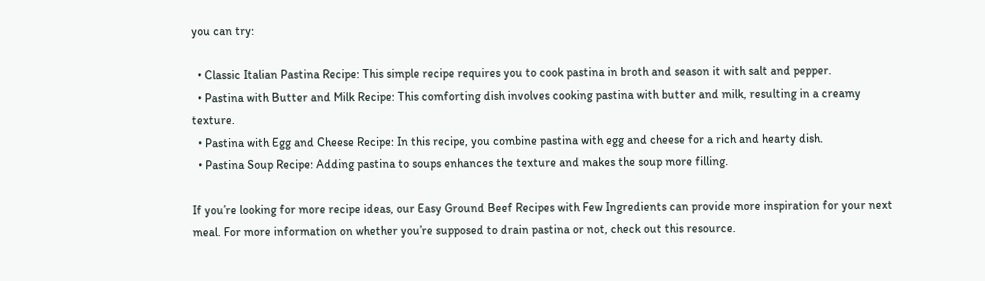you can try:

  • Classic Italian Pastina Recipe: This simple recipe requires you to cook pastina in broth and season it with salt and pepper.
  • Pastina with Butter and Milk Recipe: This comforting dish involves cooking pastina with butter and milk, resulting in a creamy texture.
  • Pastina with Egg and Cheese Recipe: In this recipe, you combine pastina with egg and cheese for a rich and hearty dish.
  • Pastina Soup Recipe: Adding pastina to soups enhances the texture and makes the soup more filling.

If you’re looking for more recipe ideas, our Easy Ground Beef Recipes with Few Ingredients can provide more inspiration for your next meal. For more information on whether you’re supposed to drain pastina or not, check out this resource.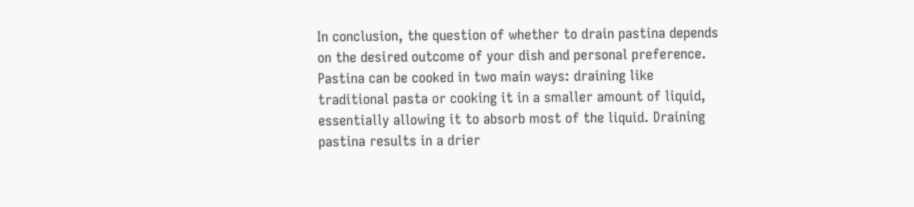In conclusion, the question of whether to drain pastina depends on the desired outcome of your dish and personal preference. Pastina can be cooked in two main ways: draining like traditional pasta or cooking it in a smaller amount of liquid, essentially allowing it to absorb most of the liquid. Draining pastina results in a drier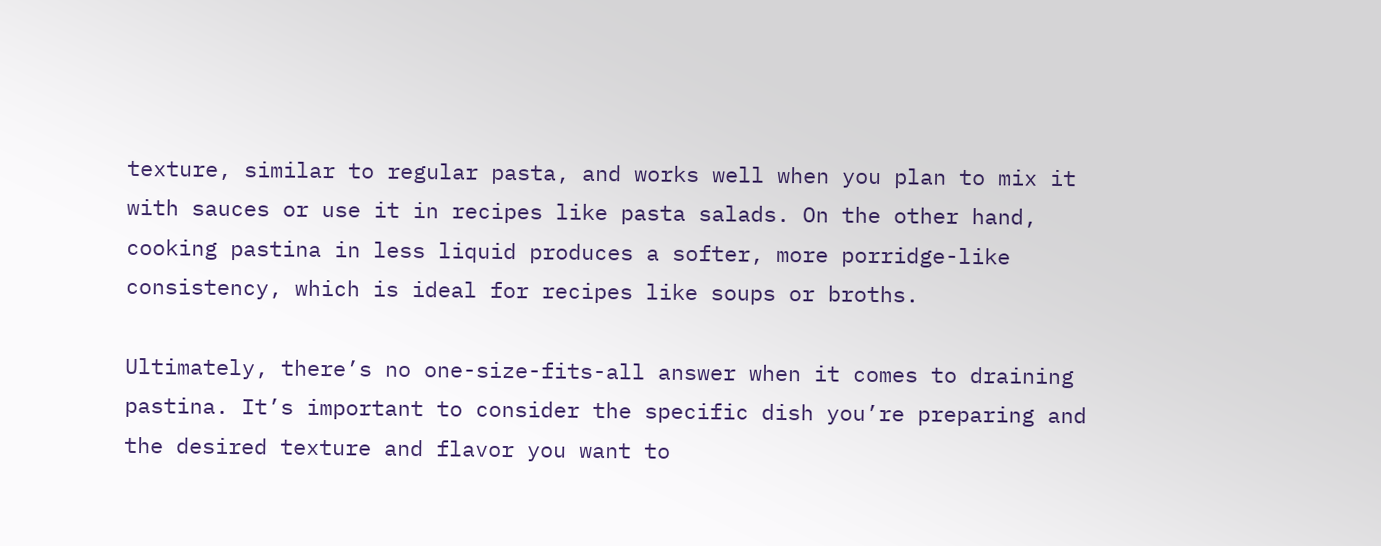texture, similar to regular pasta, and works well when you plan to mix it with sauces or use it in recipes like pasta salads. On the other hand, cooking pastina in less liquid produces a softer, more porridge-like consistency, which is ideal for recipes like soups or broths.

Ultimately, there’s no one-size-fits-all answer when it comes to draining pastina. It’s important to consider the specific dish you’re preparing and the desired texture and flavor you want to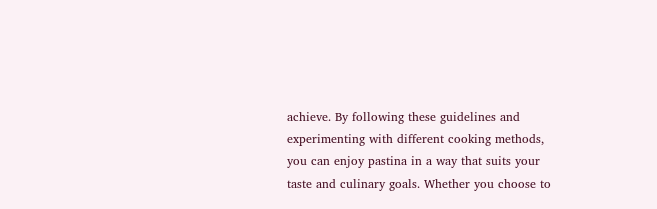achieve. By following these guidelines and experimenting with different cooking methods, you can enjoy pastina in a way that suits your taste and culinary goals. Whether you choose to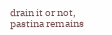drain it or not, pastina remains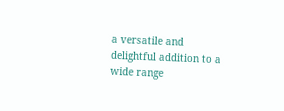a versatile and delightful addition to a wide range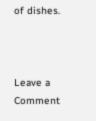of dishes.



Leave a Comment